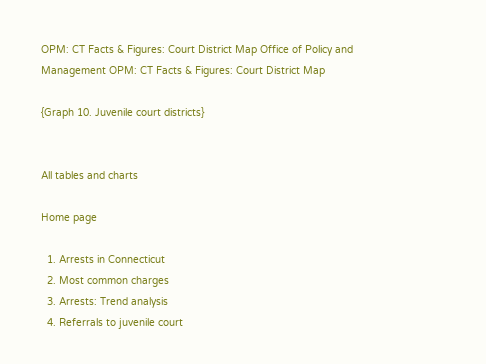OPM: CT Facts & Figures: Court District Map Office of Policy and Management OPM: CT Facts & Figures: Court District Map

{Graph 10. Juvenile court districts}


All tables and charts

Home page

  1. Arrests in Connecticut
  2. Most common charges
  3. Arrests: Trend analysis
  4. Referrals to juvenile court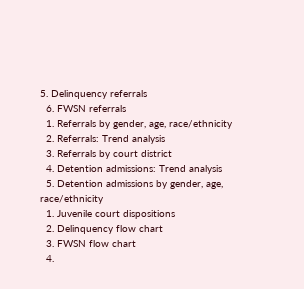5. Delinquency referrals
  6. FWSN referrals
  1. Referrals by gender, age, race/ethnicity
  2. Referrals: Trend analysis
  3. Referrals by court district
  4. Detention admissions: Trend analysis
  5. Detention admissions by gender, age, race/ethnicity
  1. Juvenile court dispositions
  2. Delinquency flow chart
  3. FWSN flow chart
  4.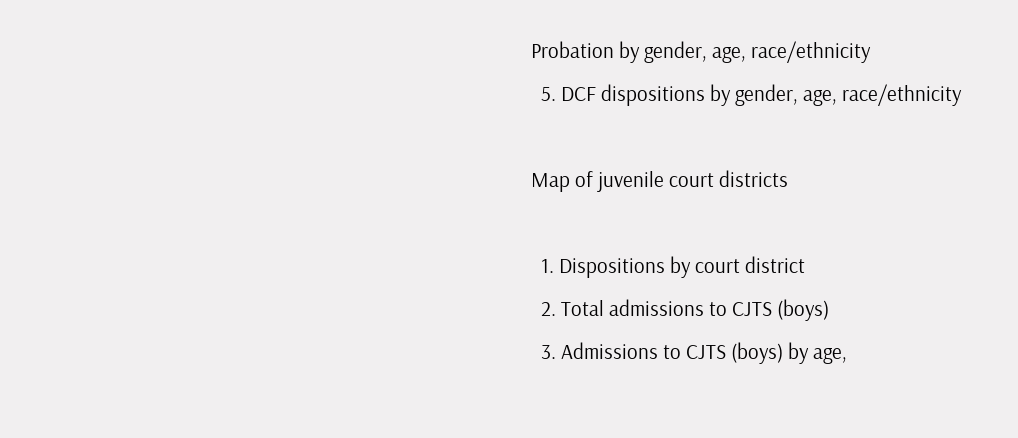Probation by gender, age, race/ethnicity
  5. DCF dispositions by gender, age, race/ethnicity

Map of juvenile court districts

  1. Dispositions by court district
  2. Total admissions to CJTS (boys)
  3. Admissions to CJTS (boys) by age,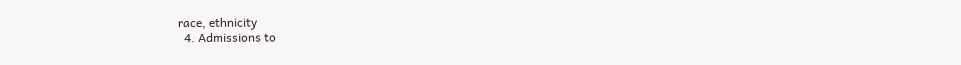race, ethnicity
  4. Admissions to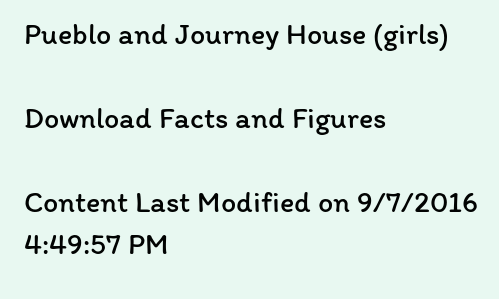Pueblo and Journey House (girls)

Download Facts and Figures

Content Last Modified on 9/7/2016 4:49:57 PM